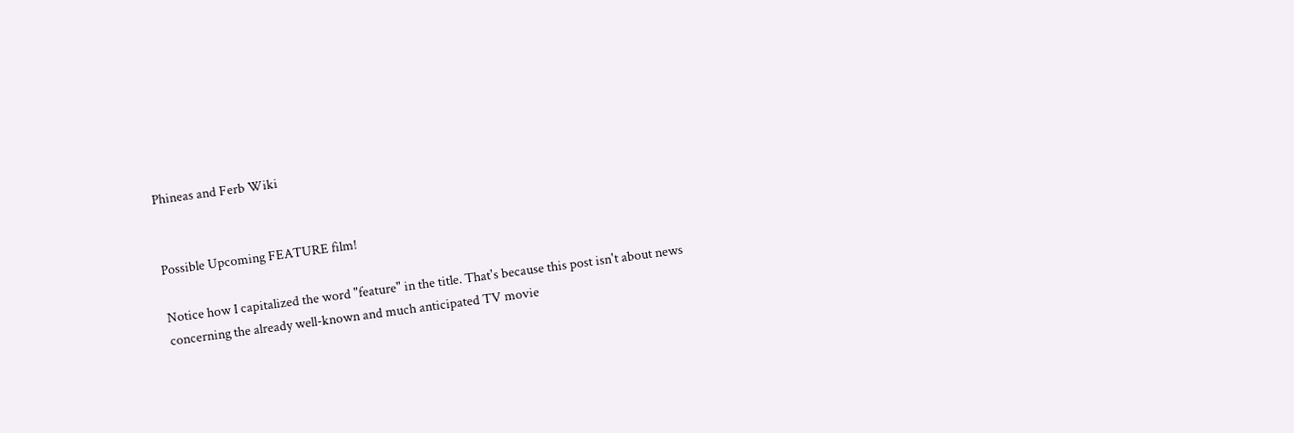Phineas and Ferb Wiki


Possible Upcoming FEATURE film!

Notice how I capitalized the word "feature" in the title. That's because this post isn't about news concerning the already well-known and much anticipated TV movie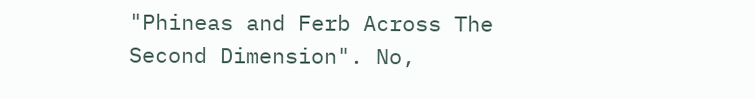"Phineas and Ferb Across The Second Dimension". No,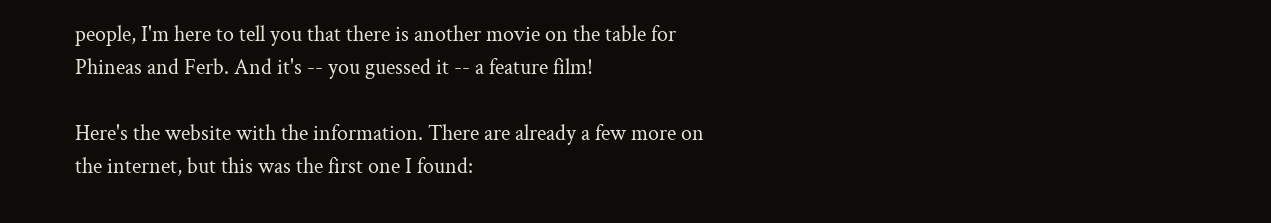people, I'm here to tell you that there is another movie on the table for Phineas and Ferb. And it's -- you guessed it -- a feature film!

Here's the website with the information. There are already a few more on the internet, but this was the first one I found: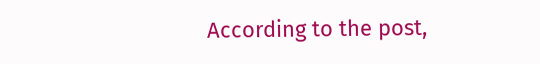According to the post,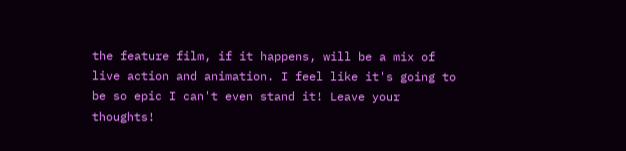the feature film, if it happens, will be a mix of live action and animation. I feel like it's going to be so epic I can't even stand it! Leave your thoughts!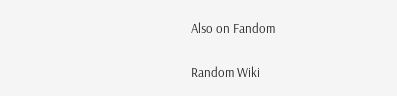Also on Fandom

Random Wiki